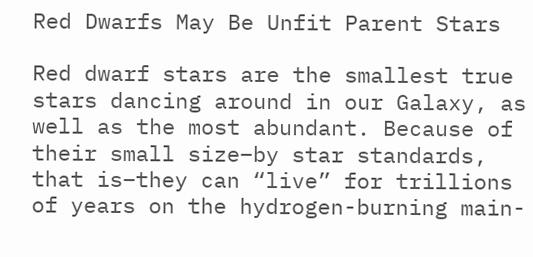Red Dwarfs May Be Unfit Parent Stars

Red dwarf stars are the smallest true stars dancing around in our Galaxy, as well as the most abundant. Because of their small size–by star standards, that is–they can “live” for trillions of years on the hydrogen-burning main-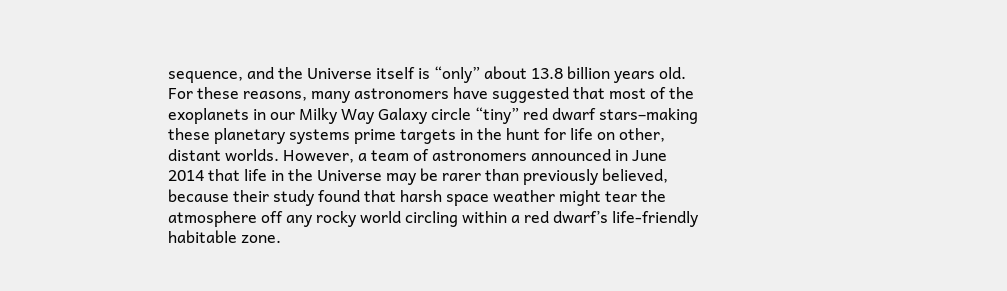sequence, and the Universe itself is “only” about 13.8 billion years old. For these reasons, many astronomers have suggested that most of the exoplanets in our Milky Way Galaxy circle “tiny” red dwarf stars–making these planetary systems prime targets in the hunt for life on other, distant worlds. However, a team of astronomers announced in June 2014 that life in the Universe may be rarer than previously believed, because their study found that harsh space weather might tear the atmosphere off any rocky world circling within a red dwarf’s life-friendly habitable zone.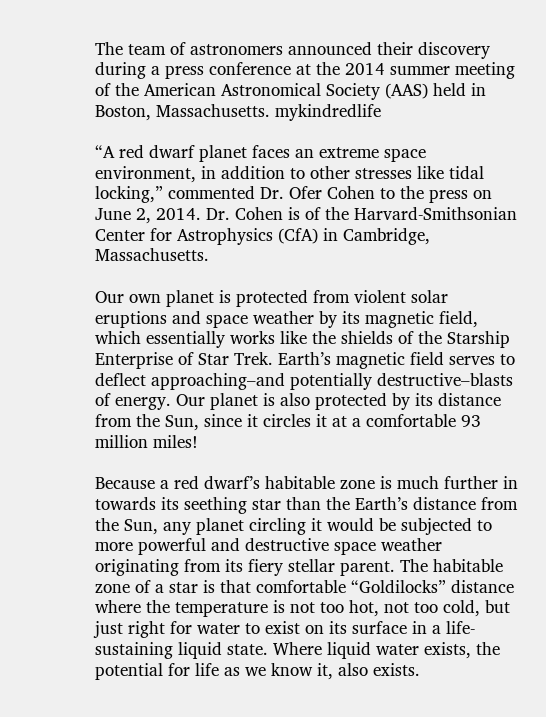The team of astronomers announced their discovery during a press conference at the 2014 summer meeting of the American Astronomical Society (AAS) held in Boston, Massachusetts. mykindredlife

“A red dwarf planet faces an extreme space environment, in addition to other stresses like tidal locking,” commented Dr. Ofer Cohen to the press on June 2, 2014. Dr. Cohen is of the Harvard-Smithsonian Center for Astrophysics (CfA) in Cambridge, Massachusetts.

Our own planet is protected from violent solar eruptions and space weather by its magnetic field, which essentially works like the shields of the Starship Enterprise of Star Trek. Earth’s magnetic field serves to deflect approaching–and potentially destructive–blasts of energy. Our planet is also protected by its distance from the Sun, since it circles it at a comfortable 93 million miles!

Because a red dwarf’s habitable zone is much further in towards its seething star than the Earth’s distance from the Sun, any planet circling it would be subjected to more powerful and destructive space weather originating from its fiery stellar parent. The habitable zone of a star is that comfortable “Goldilocks” distance where the temperature is not too hot, not too cold, but just right for water to exist on its surface in a life-sustaining liquid state. Where liquid water exists, the potential for life as we know it, also exists.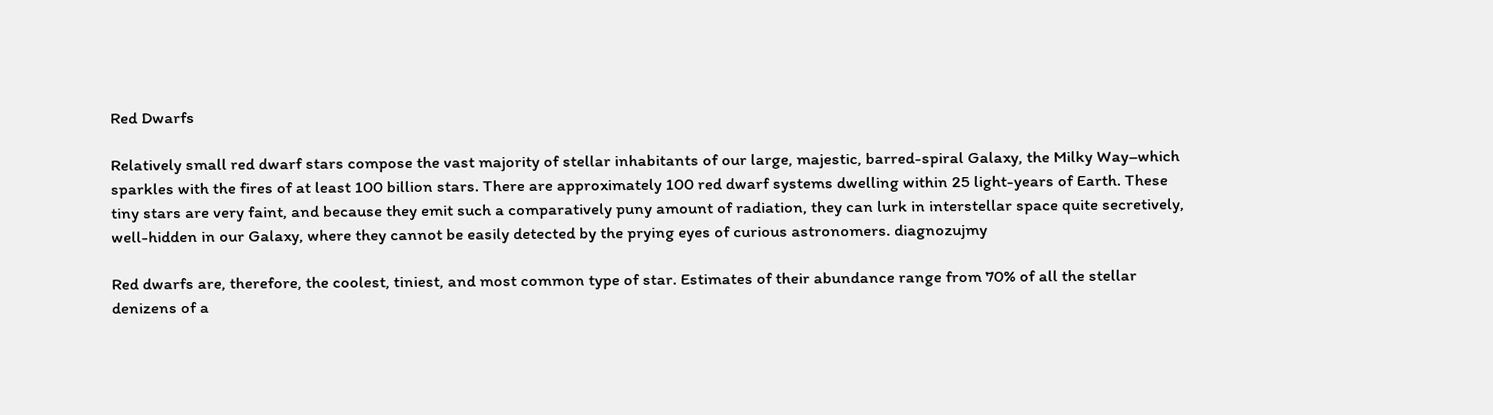Red Dwarfs

Relatively small red dwarf stars compose the vast majority of stellar inhabitants of our large, majestic, barred-spiral Galaxy, the Milky Way–which sparkles with the fires of at least 100 billion stars. There are approximately 100 red dwarf systems dwelling within 25 light-years of Earth. These tiny stars are very faint, and because they emit such a comparatively puny amount of radiation, they can lurk in interstellar space quite secretively, well-hidden in our Galaxy, where they cannot be easily detected by the prying eyes of curious astronomers. diagnozujmy

Red dwarfs are, therefore, the coolest, tiniest, and most common type of star. Estimates of their abundance range from 70% of all the stellar denizens of a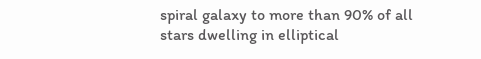spiral galaxy to more than 90% of all stars dwelling in elliptical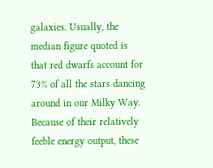galaxies. Usually, the median figure quoted is that red dwarfs account for 73% of all the stars dancing around in our Milky Way. Because of their relatively feeble energy output, these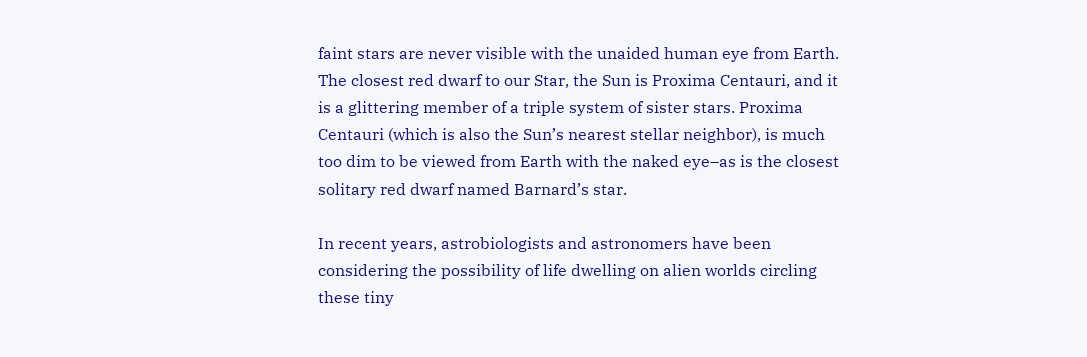faint stars are never visible with the unaided human eye from Earth. The closest red dwarf to our Star, the Sun is Proxima Centauri, and it is a glittering member of a triple system of sister stars. Proxima Centauri (which is also the Sun’s nearest stellar neighbor), is much too dim to be viewed from Earth with the naked eye–as is the closest solitary red dwarf named Barnard’s star.

In recent years, astrobiologists and astronomers have been considering the possibility of life dwelling on alien worlds circling these tiny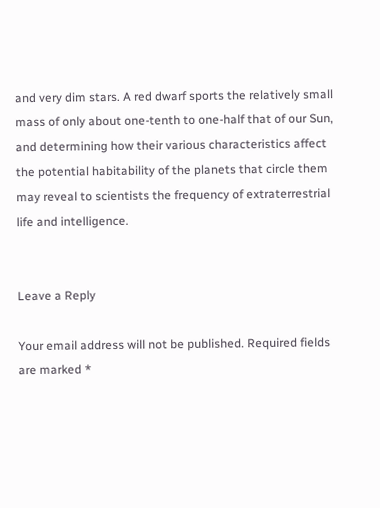and very dim stars. A red dwarf sports the relatively small mass of only about one-tenth to one-half that of our Sun, and determining how their various characteristics affect the potential habitability of the planets that circle them may reveal to scientists the frequency of extraterrestrial life and intelligence.


Leave a Reply

Your email address will not be published. Required fields are marked *